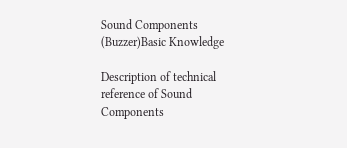Sound Components (Buzzer)Basic Knowledge

Description of technical reference of Sound Components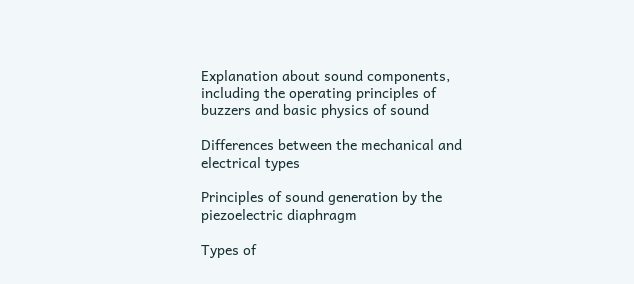Explanation about sound components, including the operating principles of buzzers and basic physics of sound

Differences between the mechanical and electrical types

Principles of sound generation by the piezoelectric diaphragm

Types of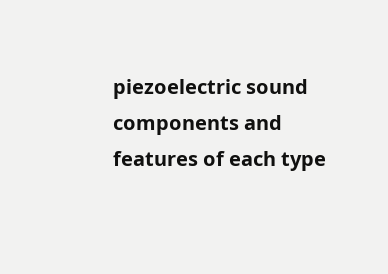piezoelectric sound components and features of each type